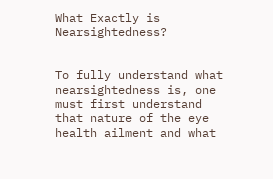What Exactly is Nearsightedness?


To fully understand what nearsightedness is, one must first understand that nature of the eye health ailment and what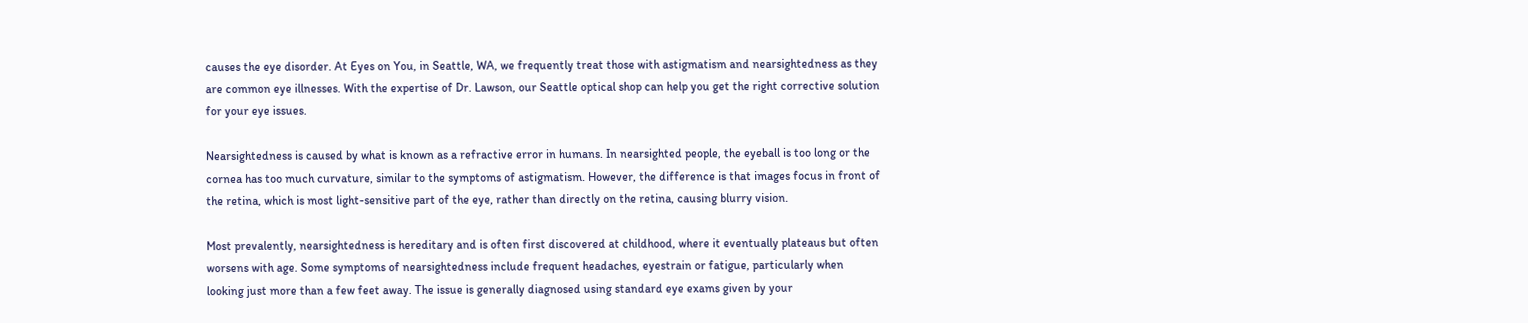causes the eye disorder. At Eyes on You, in Seattle, WA, we frequently treat those with astigmatism and nearsightedness as they are common eye illnesses. With the expertise of Dr. Lawson, our Seattle optical shop can help you get the right corrective solution for your eye issues.

Nearsightedness is caused by what is known as a refractive error in humans. In nearsighted people, the eyeball is too long or the cornea has too much curvature, similar to the symptoms of astigmatism. However, the difference is that images focus in front of the retina, which is most light-sensitive part of the eye, rather than directly on the retina, causing blurry vision.

Most prevalently, nearsightedness is hereditary and is often first discovered at childhood, where it eventually plateaus but often worsens with age. Some symptoms of nearsightedness include frequent headaches, eyestrain or fatigue, particularly when looking just more than a few feet away. The issue is generally diagnosed using standard eye exams given by your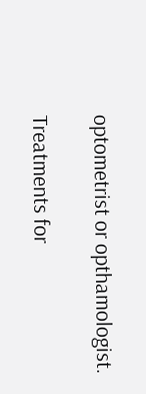optometrist or opthamologist.

Treatments for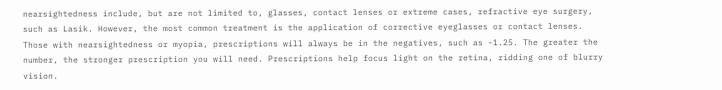nearsightedness include, but are not limited to, glasses, contact lenses or extreme cases, refractive eye surgery, such as Lasik. However, the most common treatment is the application of corrective eyeglasses or contact lenses. Those with nearsightedness or myopia, prescriptions will always be in the negatives, such as -1.25. The greater the number, the stronger prescription you will need. Prescriptions help focus light on the retina, ridding one of blurry vision.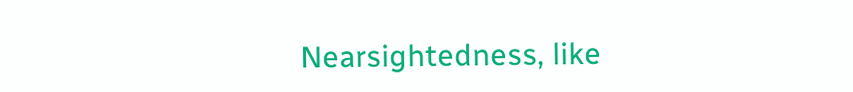Nearsightedness, like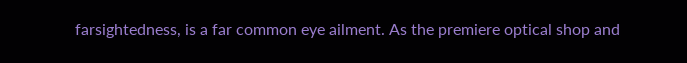farsightedness, is a far common eye ailment. As the premiere optical shop and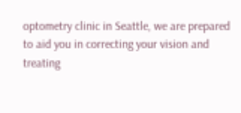optometry clinic in Seattle, we are prepared to aid you in correcting your vision and treating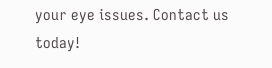your eye issues. Contact us today!